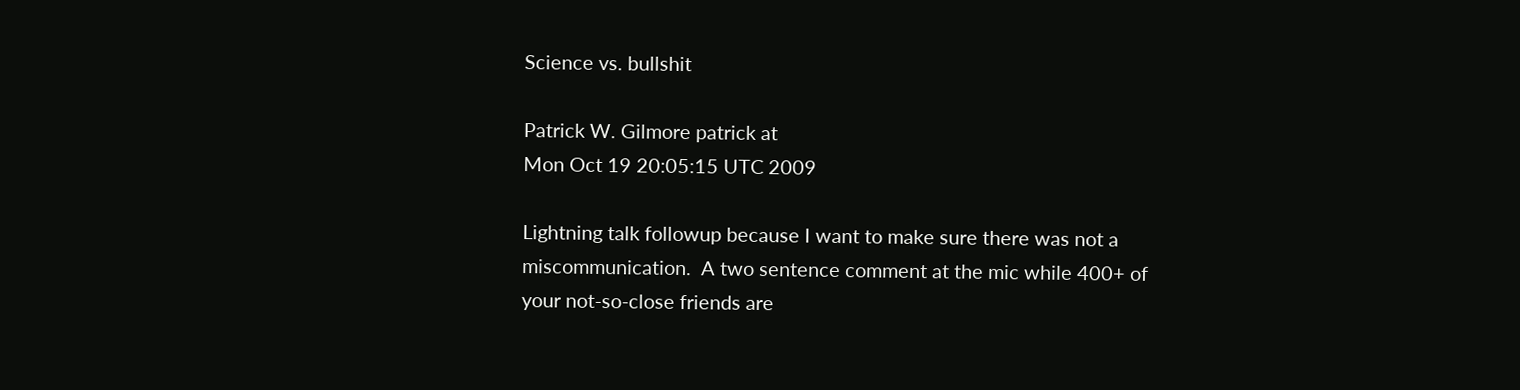Science vs. bullshit

Patrick W. Gilmore patrick at
Mon Oct 19 20:05:15 UTC 2009

Lightning talk followup because I want to make sure there was not a
miscommunication.  A two sentence comment at the mic while 400+ of
your not-so-close friends are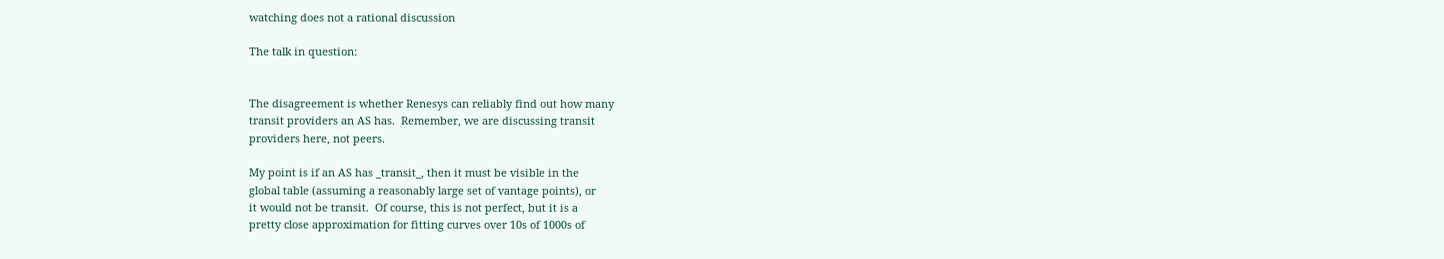watching does not a rational discussion

The talk in question:


The disagreement is whether Renesys can reliably find out how many
transit providers an AS has.  Remember, we are discussing transit
providers here, not peers.

My point is if an AS has _transit_, then it must be visible in the
global table (assuming a reasonably large set of vantage points), or
it would not be transit.  Of course, this is not perfect, but it is a
pretty close approximation for fitting curves over 10s of 1000s of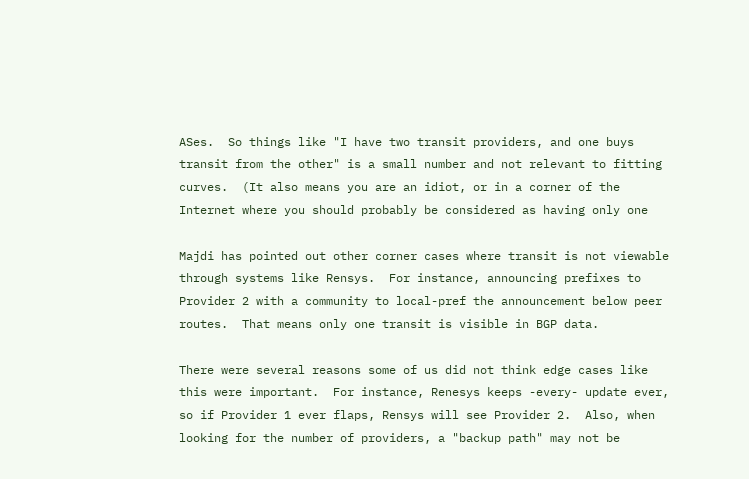ASes.  So things like "I have two transit providers, and one buys
transit from the other" is a small number and not relevant to fitting
curves.  (It also means you are an idiot, or in a corner of the
Internet where you should probably be considered as having only one

Majdi has pointed out other corner cases where transit is not viewable
through systems like Rensys.  For instance, announcing prefixes to
Provider 2 with a community to local-pref the announcement below peer
routes.  That means only one transit is visible in BGP data.

There were several reasons some of us did not think edge cases like
this were important.  For instance, Renesys keeps -every- update ever,
so if Provider 1 ever flaps, Rensys will see Provider 2.  Also, when
looking for the number of providers, a "backup path" may not be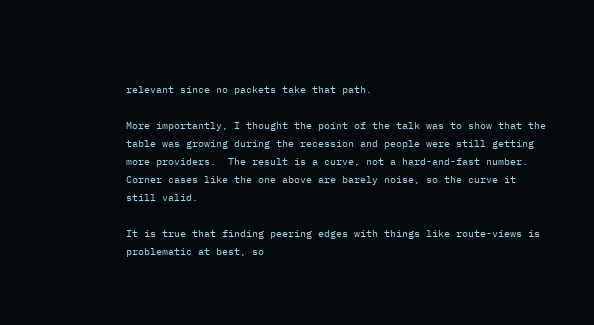relevant since no packets take that path.

More importantly, I thought the point of the talk was to show that the
table was growing during the recession and people were still getting
more providers.  The result is a curve, not a hard-and-fast number.
Corner cases like the one above are barely noise, so the curve it
still valid.

It is true that finding peering edges with things like route-views is
problematic at best, so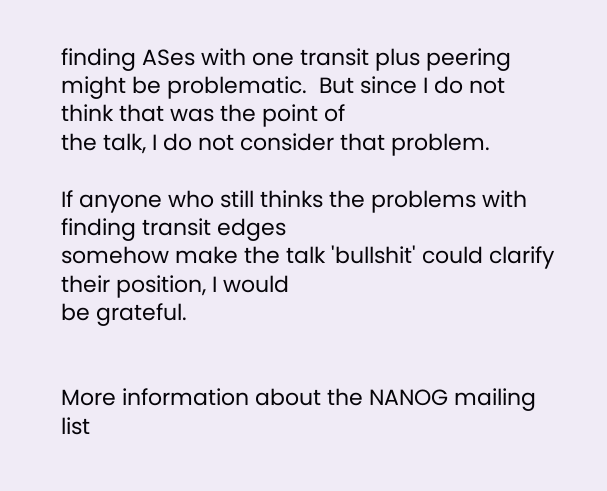finding ASes with one transit plus peering
might be problematic.  But since I do not think that was the point of
the talk, I do not consider that problem.

If anyone who still thinks the problems with finding transit edges
somehow make the talk 'bullshit' could clarify their position, I would
be grateful.


More information about the NANOG mailing list